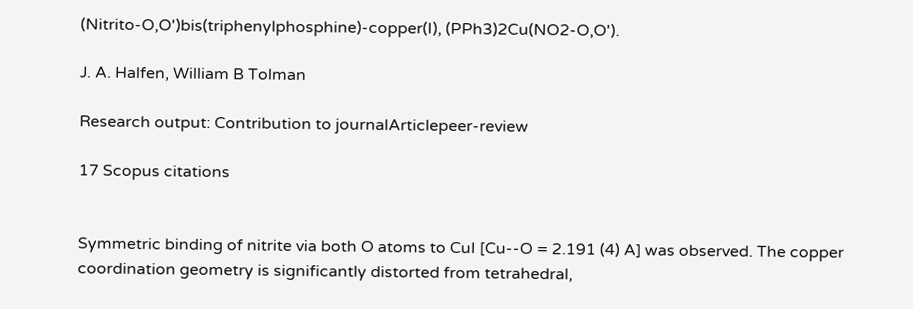(Nitrito-O,O')bis(triphenylphosphine)-copper(I), (PPh3)2Cu(NO2-O,O').

J. A. Halfen, William B Tolman

Research output: Contribution to journalArticlepeer-review

17 Scopus citations


Symmetric binding of nitrite via both O atoms to CuI [Cu--O = 2.191 (4) A] was observed. The copper coordination geometry is significantly distorted from tetrahedral,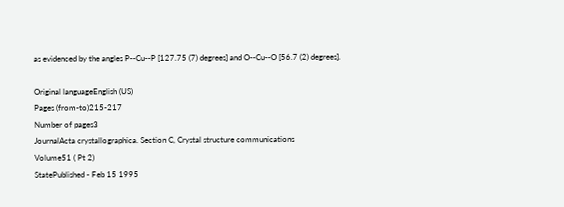as evidenced by the angles P--Cu--P [127.75 (7) degrees] and O--Cu--O [56.7 (2) degrees].

Original languageEnglish (US)
Pages (from-to)215-217
Number of pages3
JournalActa crystallographica. Section C, Crystal structure communications
Volume51 ( Pt 2)
StatePublished - Feb 15 1995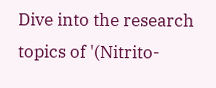Dive into the research topics of '(Nitrito-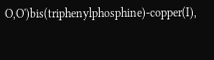O,O')bis(triphenylphosphine)-copper(I),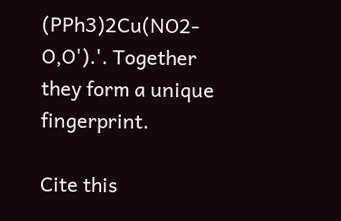(PPh3)2Cu(NO2-O,O').'. Together they form a unique fingerprint.

Cite this